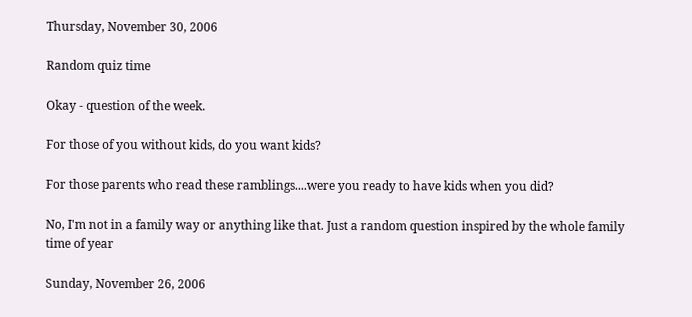Thursday, November 30, 2006

Random quiz time

Okay - question of the week.

For those of you without kids, do you want kids?

For those parents who read these ramblings....were you ready to have kids when you did?

No, I'm not in a family way or anything like that. Just a random question inspired by the whole family time of year

Sunday, November 26, 2006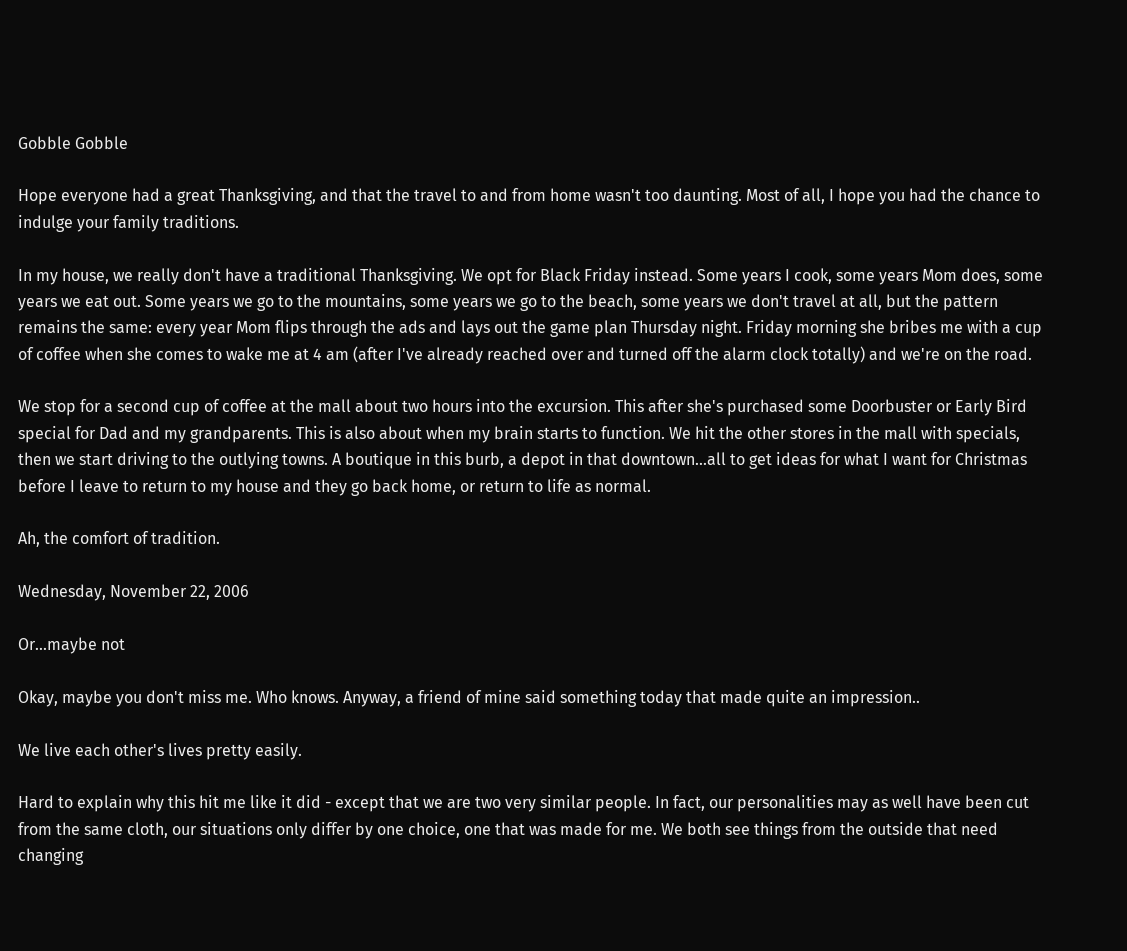Gobble Gobble

Hope everyone had a great Thanksgiving, and that the travel to and from home wasn't too daunting. Most of all, I hope you had the chance to indulge your family traditions.

In my house, we really don't have a traditional Thanksgiving. We opt for Black Friday instead. Some years I cook, some years Mom does, some years we eat out. Some years we go to the mountains, some years we go to the beach, some years we don't travel at all, but the pattern remains the same: every year Mom flips through the ads and lays out the game plan Thursday night. Friday morning she bribes me with a cup of coffee when she comes to wake me at 4 am (after I've already reached over and turned off the alarm clock totally) and we're on the road.

We stop for a second cup of coffee at the mall about two hours into the excursion. This after she's purchased some Doorbuster or Early Bird special for Dad and my grandparents. This is also about when my brain starts to function. We hit the other stores in the mall with specials, then we start driving to the outlying towns. A boutique in this burb, a depot in that downtown...all to get ideas for what I want for Christmas before I leave to return to my house and they go back home, or return to life as normal.

Ah, the comfort of tradition.

Wednesday, November 22, 2006

Or...maybe not

Okay, maybe you don't miss me. Who knows. Anyway, a friend of mine said something today that made quite an impression..

We live each other's lives pretty easily.

Hard to explain why this hit me like it did - except that we are two very similar people. In fact, our personalities may as well have been cut from the same cloth, our situations only differ by one choice, one that was made for me. We both see things from the outside that need changing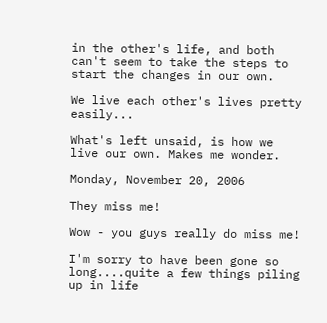in the other's life, and both can't seem to take the steps to start the changes in our own.

We live each other's lives pretty easily...

What's left unsaid, is how we live our own. Makes me wonder.

Monday, November 20, 2006

They miss me!

Wow - you guys really do miss me!

I'm sorry to have been gone so long....quite a few things piling up in life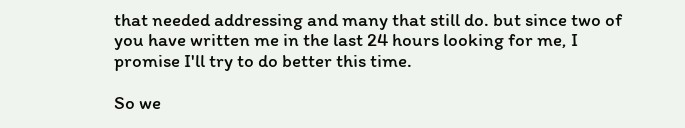that needed addressing and many that still do. but since two of you have written me in the last 24 hours looking for me, I promise I'll try to do better this time.

So we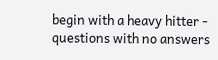begin with a heavy hitter - questions with no answers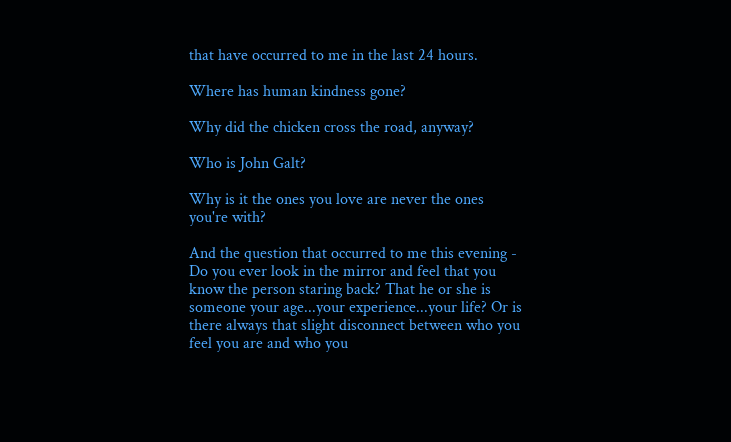that have occurred to me in the last 24 hours.

Where has human kindness gone?

Why did the chicken cross the road, anyway?

Who is John Galt?

Why is it the ones you love are never the ones you're with?

And the question that occurred to me this evening - Do you ever look in the mirror and feel that you know the person staring back? That he or she is someone your age...your experience...your life? Or is there always that slight disconnect between who you feel you are and who you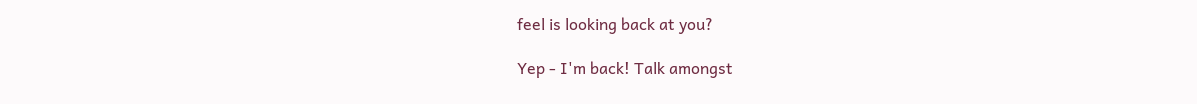feel is looking back at you?

Yep - I'm back! Talk amongst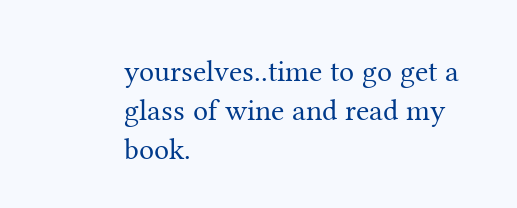yourselves..time to go get a glass of wine and read my book.